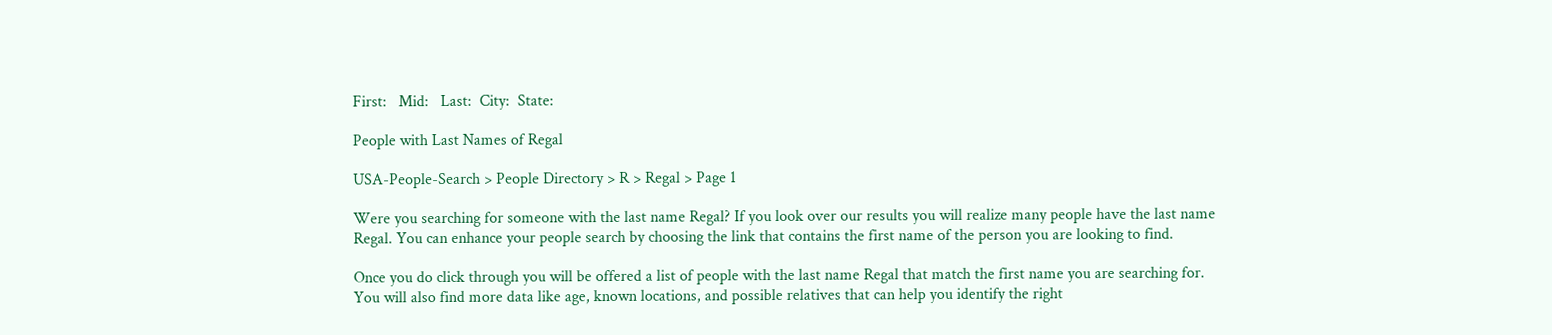First:   Mid:   Last:  City:  State:

People with Last Names of Regal

USA-People-Search > People Directory > R > Regal > Page 1

Were you searching for someone with the last name Regal? If you look over our results you will realize many people have the last name Regal. You can enhance your people search by choosing the link that contains the first name of the person you are looking to find.

Once you do click through you will be offered a list of people with the last name Regal that match the first name you are searching for. You will also find more data like age, known locations, and possible relatives that can help you identify the right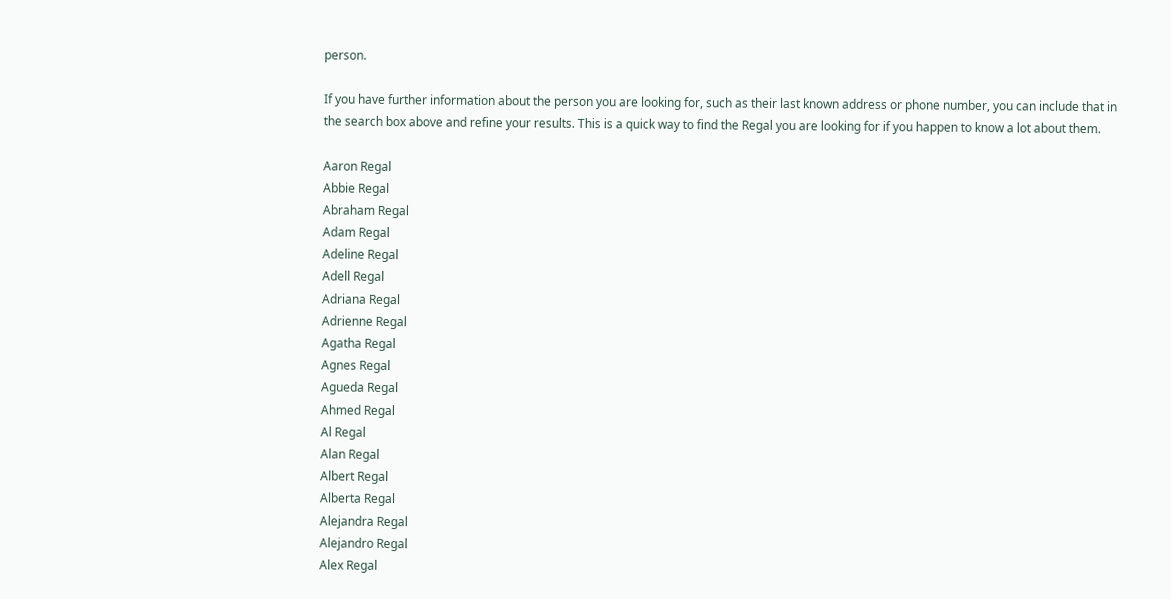person.

If you have further information about the person you are looking for, such as their last known address or phone number, you can include that in the search box above and refine your results. This is a quick way to find the Regal you are looking for if you happen to know a lot about them.

Aaron Regal
Abbie Regal
Abraham Regal
Adam Regal
Adeline Regal
Adell Regal
Adriana Regal
Adrienne Regal
Agatha Regal
Agnes Regal
Agueda Regal
Ahmed Regal
Al Regal
Alan Regal
Albert Regal
Alberta Regal
Alejandra Regal
Alejandro Regal
Alex Regal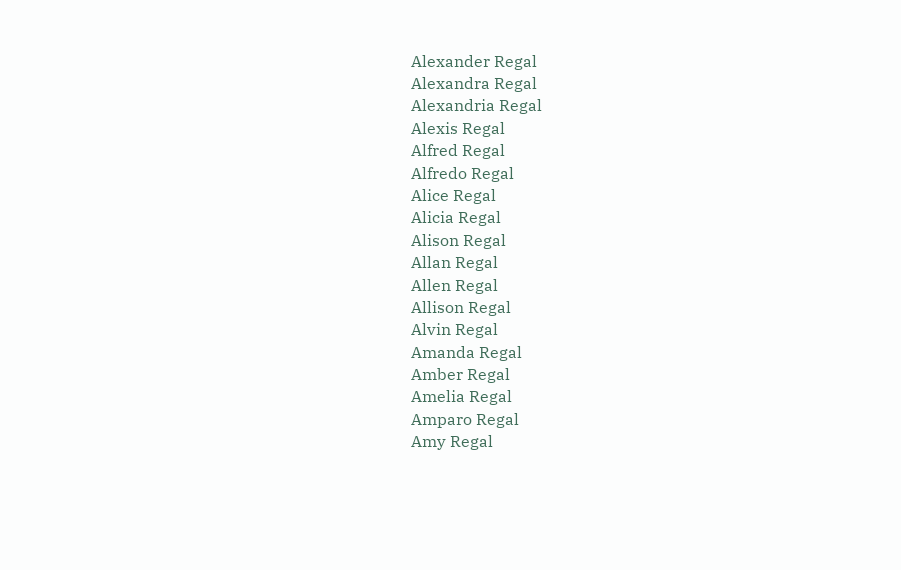Alexander Regal
Alexandra Regal
Alexandria Regal
Alexis Regal
Alfred Regal
Alfredo Regal
Alice Regal
Alicia Regal
Alison Regal
Allan Regal
Allen Regal
Allison Regal
Alvin Regal
Amanda Regal
Amber Regal
Amelia Regal
Amparo Regal
Amy Regal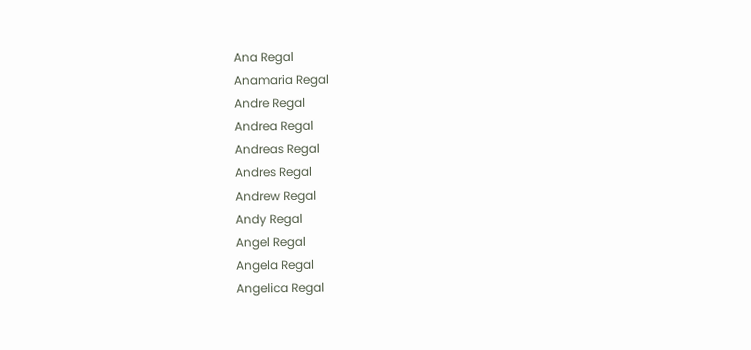Ana Regal
Anamaria Regal
Andre Regal
Andrea Regal
Andreas Regal
Andres Regal
Andrew Regal
Andy Regal
Angel Regal
Angela Regal
Angelica Regal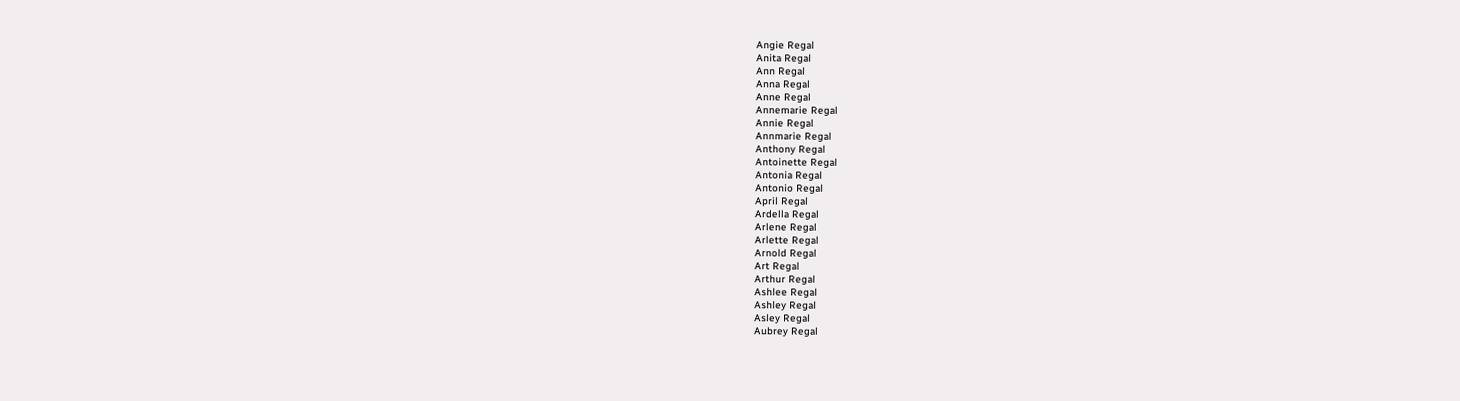Angie Regal
Anita Regal
Ann Regal
Anna Regal
Anne Regal
Annemarie Regal
Annie Regal
Annmarie Regal
Anthony Regal
Antoinette Regal
Antonia Regal
Antonio Regal
April Regal
Ardella Regal
Arlene Regal
Arlette Regal
Arnold Regal
Art Regal
Arthur Regal
Ashlee Regal
Ashley Regal
Asley Regal
Aubrey Regal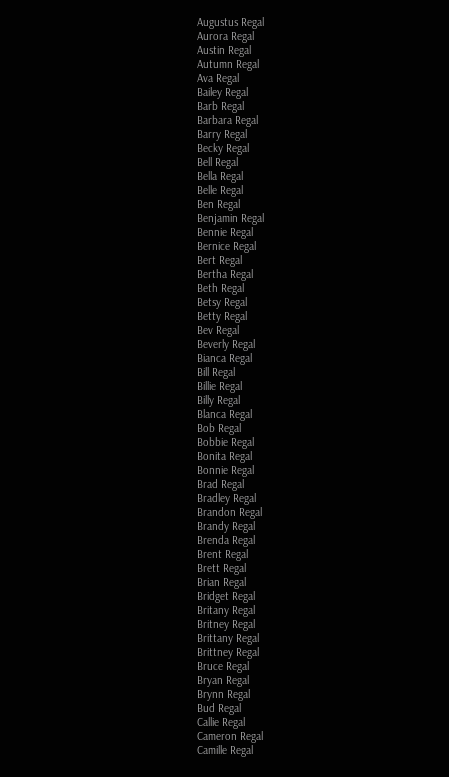Augustus Regal
Aurora Regal
Austin Regal
Autumn Regal
Ava Regal
Bailey Regal
Barb Regal
Barbara Regal
Barry Regal
Becky Regal
Bell Regal
Bella Regal
Belle Regal
Ben Regal
Benjamin Regal
Bennie Regal
Bernice Regal
Bert Regal
Bertha Regal
Beth Regal
Betsy Regal
Betty Regal
Bev Regal
Beverly Regal
Bianca Regal
Bill Regal
Billie Regal
Billy Regal
Blanca Regal
Bob Regal
Bobbie Regal
Bonita Regal
Bonnie Regal
Brad Regal
Bradley Regal
Brandon Regal
Brandy Regal
Brenda Regal
Brent Regal
Brett Regal
Brian Regal
Bridget Regal
Britany Regal
Britney Regal
Brittany Regal
Brittney Regal
Bruce Regal
Bryan Regal
Brynn Regal
Bud Regal
Callie Regal
Cameron Regal
Camille Regal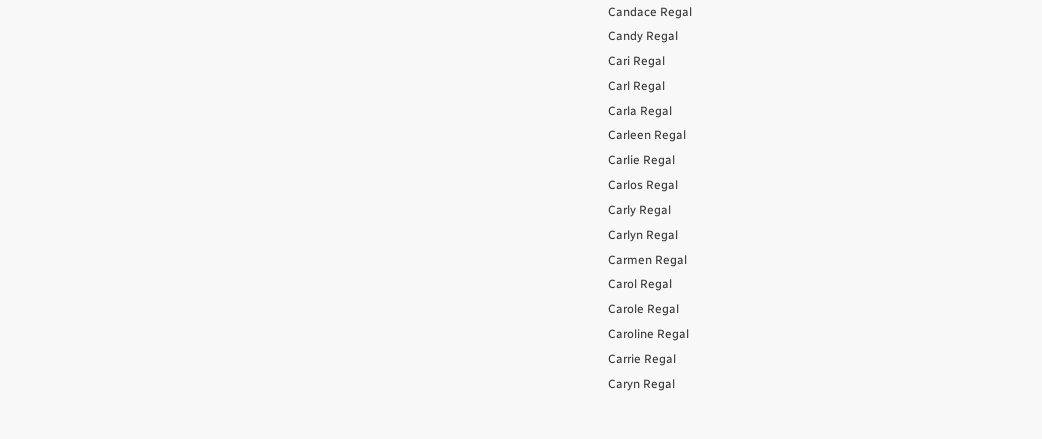Candace Regal
Candy Regal
Cari Regal
Carl Regal
Carla Regal
Carleen Regal
Carlie Regal
Carlos Regal
Carly Regal
Carlyn Regal
Carmen Regal
Carol Regal
Carole Regal
Caroline Regal
Carrie Regal
Caryn Regal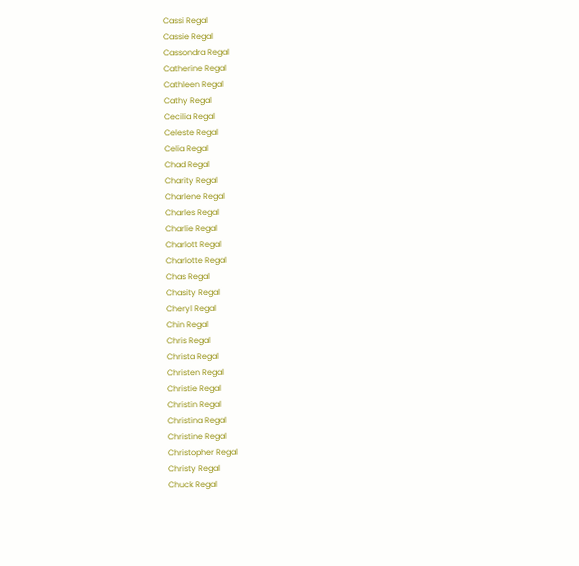Cassi Regal
Cassie Regal
Cassondra Regal
Catherine Regal
Cathleen Regal
Cathy Regal
Cecilia Regal
Celeste Regal
Celia Regal
Chad Regal
Charity Regal
Charlene Regal
Charles Regal
Charlie Regal
Charlott Regal
Charlotte Regal
Chas Regal
Chasity Regal
Cheryl Regal
Chin Regal
Chris Regal
Christa Regal
Christen Regal
Christie Regal
Christin Regal
Christina Regal
Christine Regal
Christopher Regal
Christy Regal
Chuck Regal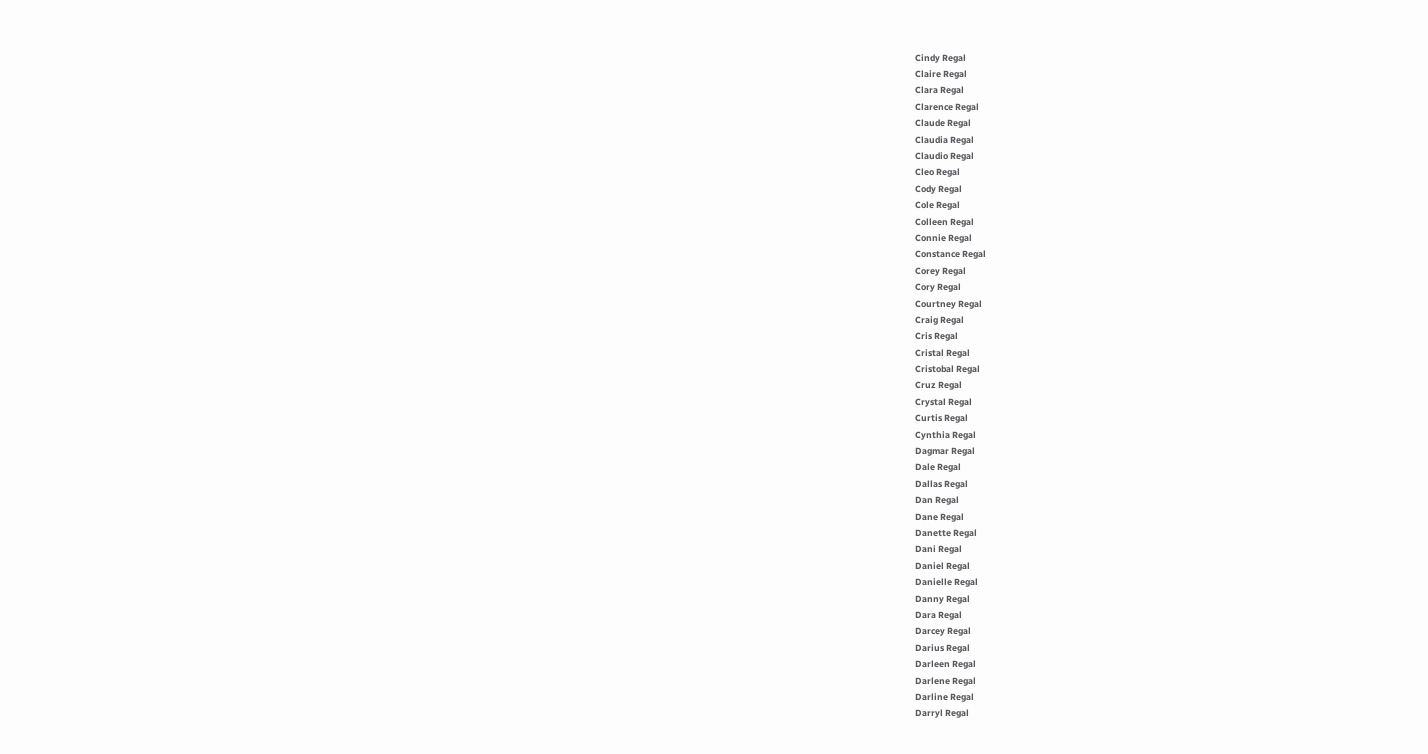Cindy Regal
Claire Regal
Clara Regal
Clarence Regal
Claude Regal
Claudia Regal
Claudio Regal
Cleo Regal
Cody Regal
Cole Regal
Colleen Regal
Connie Regal
Constance Regal
Corey Regal
Cory Regal
Courtney Regal
Craig Regal
Cris Regal
Cristal Regal
Cristobal Regal
Cruz Regal
Crystal Regal
Curtis Regal
Cynthia Regal
Dagmar Regal
Dale Regal
Dallas Regal
Dan Regal
Dane Regal
Danette Regal
Dani Regal
Daniel Regal
Danielle Regal
Danny Regal
Dara Regal
Darcey Regal
Darius Regal
Darleen Regal
Darlene Regal
Darline Regal
Darryl Regal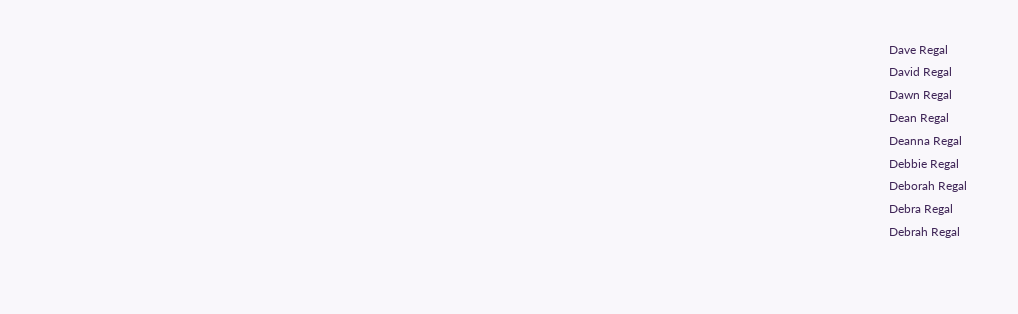Dave Regal
David Regal
Dawn Regal
Dean Regal
Deanna Regal
Debbie Regal
Deborah Regal
Debra Regal
Debrah Regal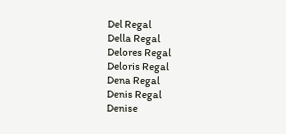Del Regal
Della Regal
Delores Regal
Deloris Regal
Dena Regal
Denis Regal
Denise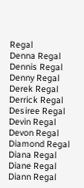Regal
Denna Regal
Dennis Regal
Denny Regal
Derek Regal
Derrick Regal
Desiree Regal
Devin Regal
Devon Regal
Diamond Regal
Diana Regal
Diane Regal
Diann Regal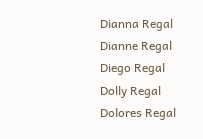Dianna Regal
Dianne Regal
Diego Regal
Dolly Regal
Dolores Regal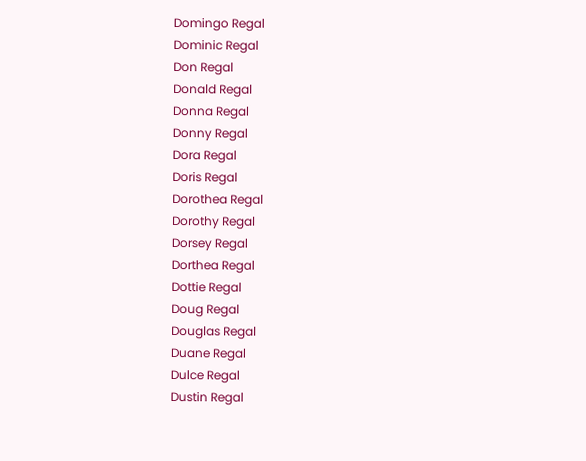Domingo Regal
Dominic Regal
Don Regal
Donald Regal
Donna Regal
Donny Regal
Dora Regal
Doris Regal
Dorothea Regal
Dorothy Regal
Dorsey Regal
Dorthea Regal
Dottie Regal
Doug Regal
Douglas Regal
Duane Regal
Dulce Regal
Dustin Regal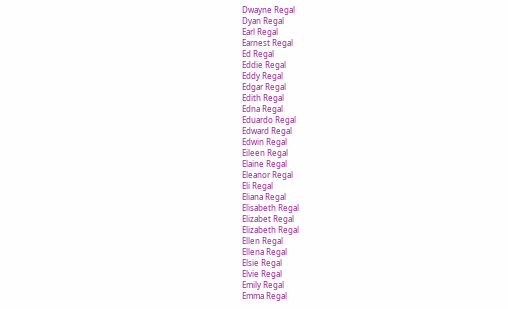Dwayne Regal
Dyan Regal
Earl Regal
Earnest Regal
Ed Regal
Eddie Regal
Eddy Regal
Edgar Regal
Edith Regal
Edna Regal
Eduardo Regal
Edward Regal
Edwin Regal
Eileen Regal
Elaine Regal
Eleanor Regal
Eli Regal
Eliana Regal
Elisabeth Regal
Elizabet Regal
Elizabeth Regal
Ellen Regal
Ellena Regal
Elsie Regal
Elvie Regal
Emily Regal
Emma Regal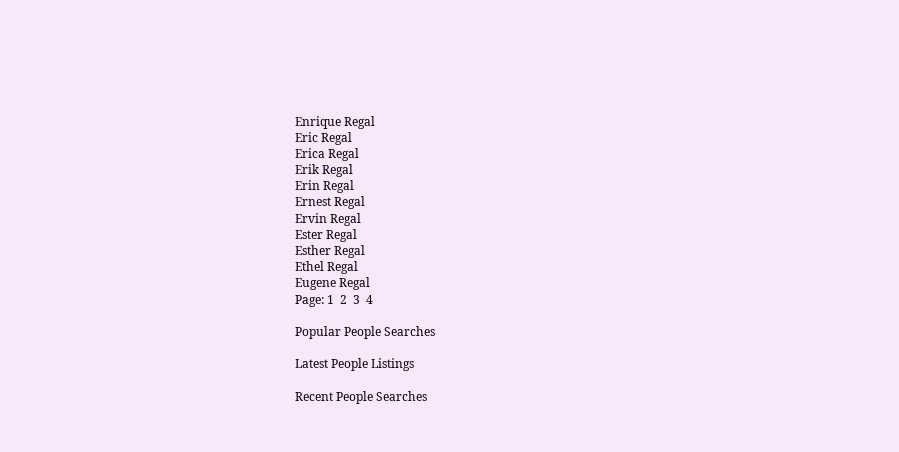Enrique Regal
Eric Regal
Erica Regal
Erik Regal
Erin Regal
Ernest Regal
Ervin Regal
Ester Regal
Esther Regal
Ethel Regal
Eugene Regal
Page: 1  2  3  4

Popular People Searches

Latest People Listings

Recent People Searches